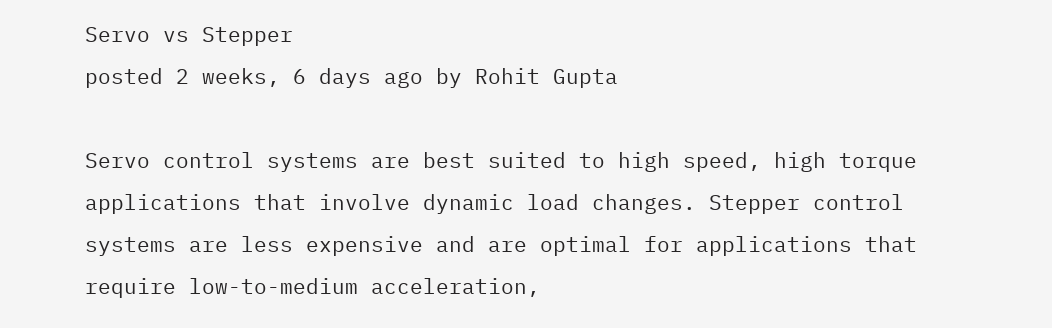Servo vs Stepper
posted 2 weeks, 6 days ago by Rohit Gupta

Servo control systems are best suited to high speed, high torque applications that involve dynamic load changes. Stepper control systems are less expensive and are optimal for applications that require low-to-medium acceleration,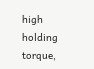high holding torque,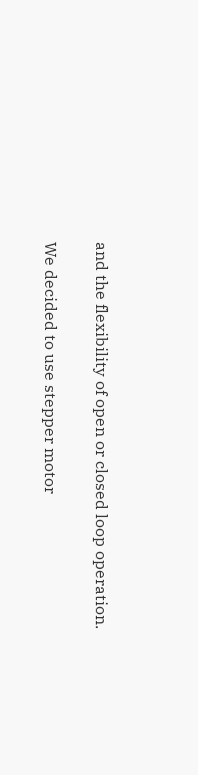and the flexibility of open or closed loop operation.

We decided to use stepper motor